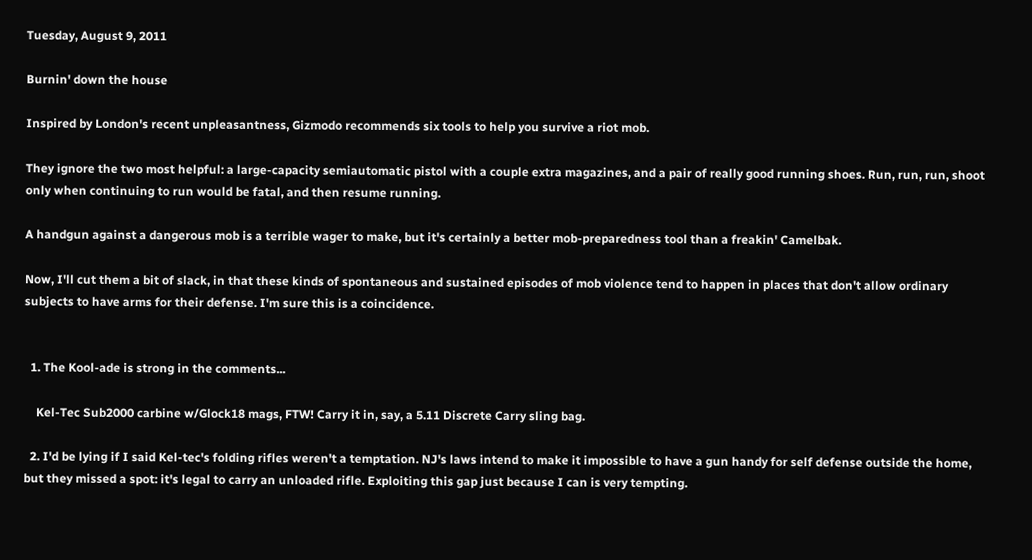Tuesday, August 9, 2011

Burnin' down the house

Inspired by London's recent unpleasantness, Gizmodo recommends six tools to help you survive a riot mob.

They ignore the two most helpful: a large-capacity semiautomatic pistol with a couple extra magazines, and a pair of really good running shoes. Run, run, run, shoot only when continuing to run would be fatal, and then resume running.

A handgun against a dangerous mob is a terrible wager to make, but it's certainly a better mob-preparedness tool than a freakin' Camelbak.

Now, I'll cut them a bit of slack, in that these kinds of spontaneous and sustained episodes of mob violence tend to happen in places that don't allow ordinary subjects to have arms for their defense. I'm sure this is a coincidence.


  1. The Kool-ade is strong in the comments...

    Kel-Tec Sub2000 carbine w/Glock18 mags, FTW! Carry it in, say, a 5.11 Discrete Carry sling bag.

  2. I'd be lying if I said Kel-tec's folding rifles weren't a temptation. NJ's laws intend to make it impossible to have a gun handy for self defense outside the home, but they missed a spot: it's legal to carry an unloaded rifle. Exploiting this gap just because I can is very tempting.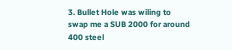3. Bullet Hole was wiling to swap me a SUB 2000 for around 400 steel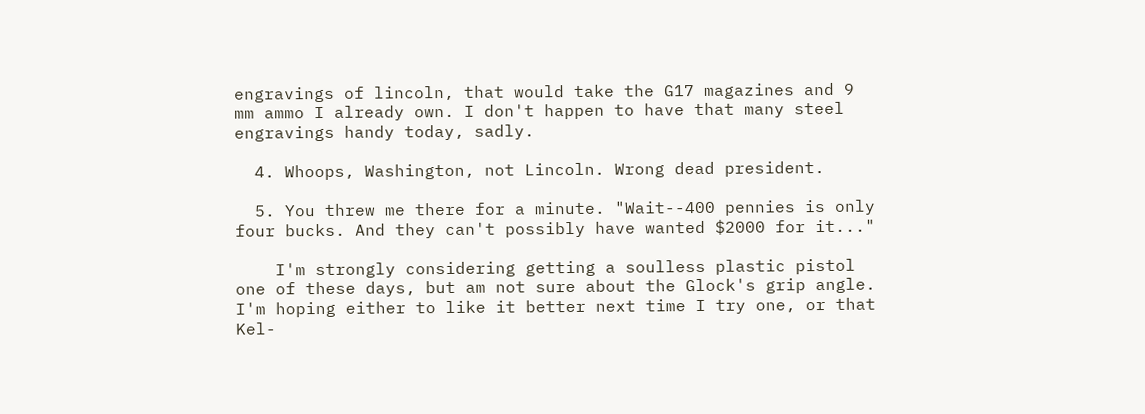engravings of lincoln, that would take the G17 magazines and 9 mm ammo I already own. I don't happen to have that many steel engravings handy today, sadly.

  4. Whoops, Washington, not Lincoln. Wrong dead president.

  5. You threw me there for a minute. "Wait--400 pennies is only four bucks. And they can't possibly have wanted $2000 for it..."

    I'm strongly considering getting a soulless plastic pistol one of these days, but am not sure about the Glock's grip angle. I'm hoping either to like it better next time I try one, or that Kel-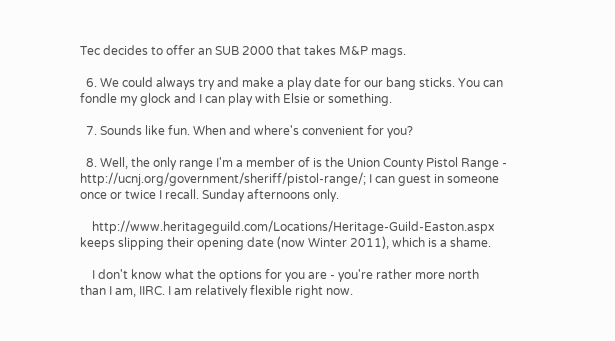Tec decides to offer an SUB 2000 that takes M&P mags.

  6. We could always try and make a play date for our bang sticks. You can fondle my glock and I can play with Elsie or something.

  7. Sounds like fun. When and where's convenient for you?

  8. Well, the only range I'm a member of is the Union County Pistol Range - http://ucnj.org/government/sheriff/pistol-range/; I can guest in someone once or twice I recall. Sunday afternoons only.

    http://www.heritageguild.com/Locations/Heritage-Guild-Easton.aspx keeps slipping their opening date (now Winter 2011), which is a shame.

    I don't know what the options for you are - you're rather more north than I am, IIRC. I am relatively flexible right now.